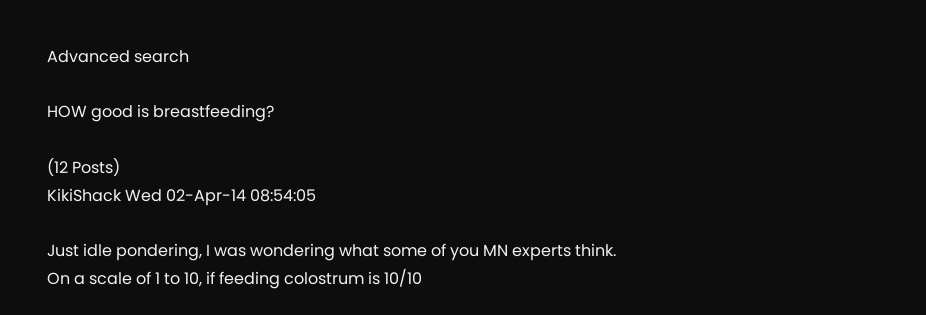Advanced search

HOW good is breastfeeding?

(12 Posts)
KikiShack Wed 02-Apr-14 08:54:05

Just idle pondering, I was wondering what some of you MN experts think.
On a scale of 1 to 10, if feeding colostrum is 10/10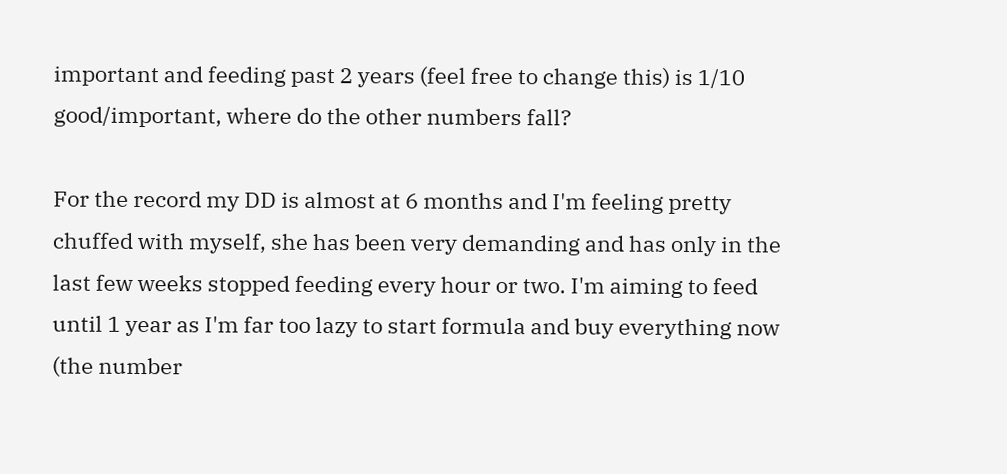important and feeding past 2 years (feel free to change this) is 1/10 good/important, where do the other numbers fall?

For the record my DD is almost at 6 months and I'm feeling pretty chuffed with myself, she has been very demanding and has only in the last few weeks stopped feeding every hour or two. I'm aiming to feed until 1 year as I'm far too lazy to start formula and buy everything now (the number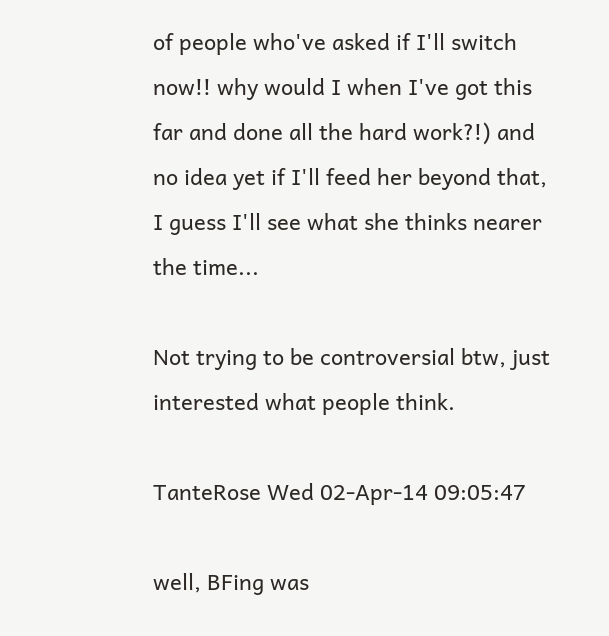of people who've asked if I'll switch now!! why would I when I've got this far and done all the hard work?!) and no idea yet if I'll feed her beyond that, I guess I'll see what she thinks nearer the time...

Not trying to be controversial btw, just interested what people think.

TanteRose Wed 02-Apr-14 09:05:47

well, BFing was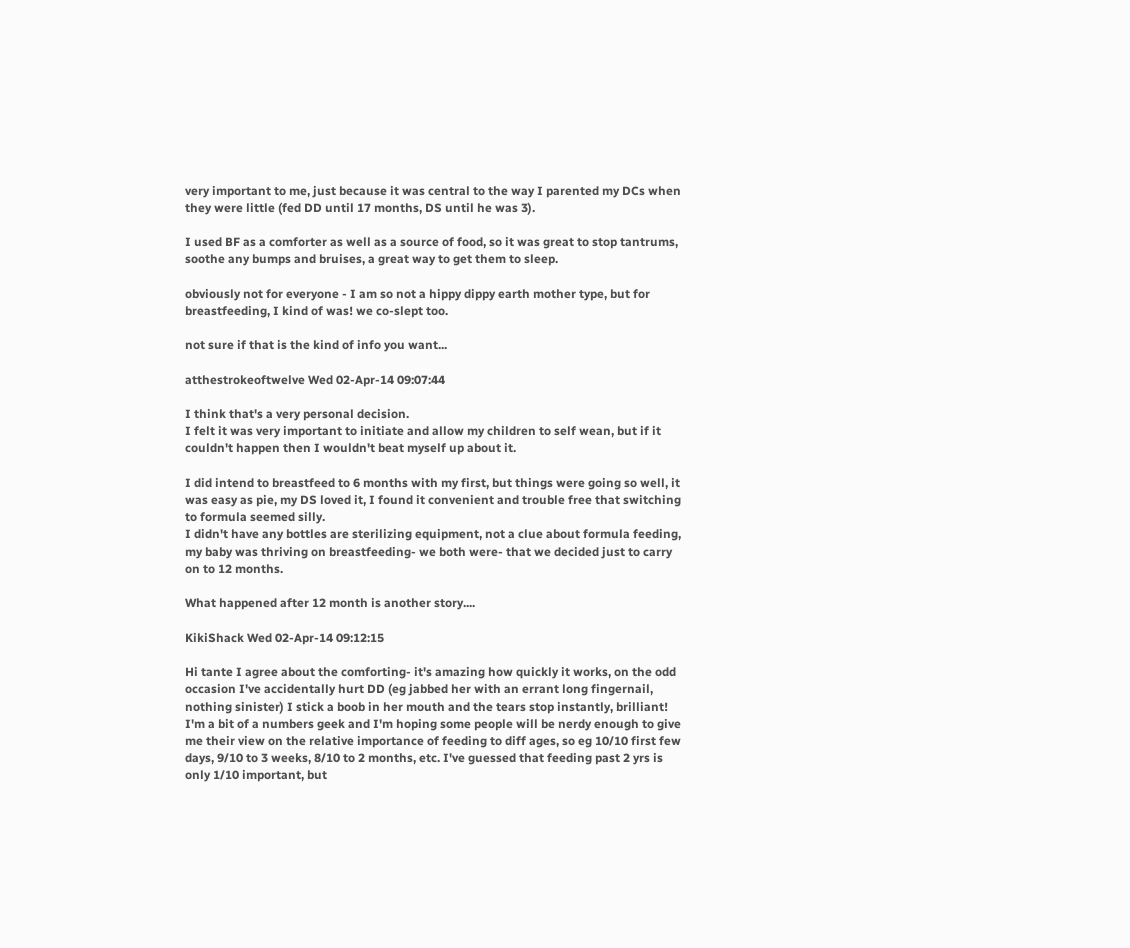very important to me, just because it was central to the way I parented my DCs when they were little (fed DD until 17 months, DS until he was 3).

I used BF as a comforter as well as a source of food, so it was great to stop tantrums, soothe any bumps and bruises, a great way to get them to sleep.

obviously not for everyone - I am so not a hippy dippy earth mother type, but for breastfeeding, I kind of was! we co-slept too.

not sure if that is the kind of info you want...

atthestrokeoftwelve Wed 02-Apr-14 09:07:44

I think that's a very personal decision.
I felt it was very important to initiate and allow my children to self wean, but if it couldn't happen then I wouldn't beat myself up about it.

I did intend to breastfeed to 6 months with my first, but things were going so well, it was easy as pie, my DS loved it, I found it convenient and trouble free that switching to formula seemed silly.
I didn't have any bottles are sterilizing equipment, not a clue about formula feeding, my baby was thriving on breastfeeding- we both were- that we decided just to carry on to 12 months.

What happened after 12 month is another story....

KikiShack Wed 02-Apr-14 09:12:15

Hi tante I agree about the comforting- it's amazing how quickly it works, on the odd occasion I've accidentally hurt DD (eg jabbed her with an errant long fingernail, nothing sinister) I stick a boob in her mouth and the tears stop instantly, brilliant!
I'm a bit of a numbers geek and I'm hoping some people will be nerdy enough to give me their view on the relative importance of feeding to diff ages, so eg 10/10 first few days, 9/10 to 3 weeks, 8/10 to 2 months, etc. I've guessed that feeding past 2 yrs is only 1/10 important, but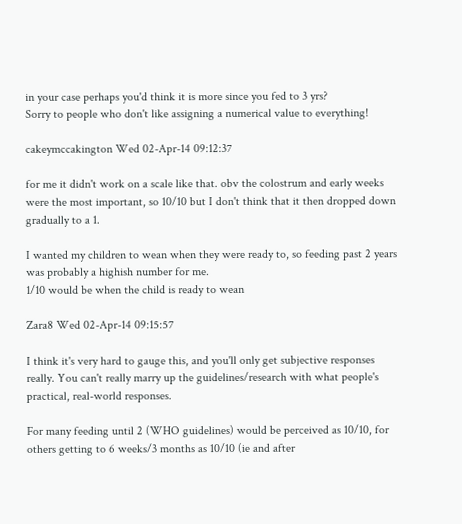in your case perhaps you'd think it is more since you fed to 3 yrs?
Sorry to people who don't like assigning a numerical value to everything!

cakeymccakington Wed 02-Apr-14 09:12:37

for me it didn't work on a scale like that. obv the colostrum and early weeks were the most important, so 10/10 but I don't think that it then dropped down gradually to a 1.

I wanted my children to wean when they were ready to, so feeding past 2 years was probably a highish number for me.
1/10 would be when the child is ready to wean

Zara8 Wed 02-Apr-14 09:15:57

I think it's very hard to gauge this, and you'll only get subjective responses really. You can't really marry up the guidelines/research with what people's practical, real-world responses.

For many feeding until 2 (WHO guidelines) would be perceived as 10/10, for others getting to 6 weeks/3 months as 10/10 (ie and after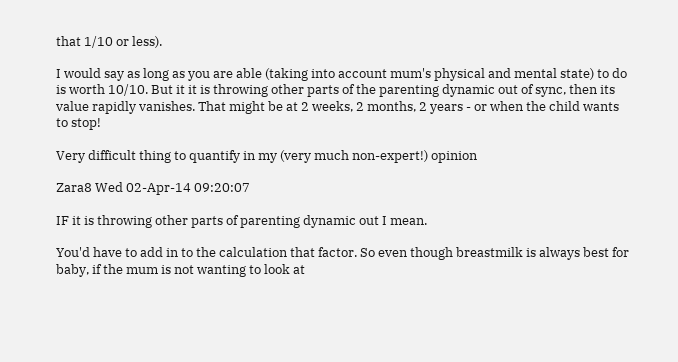that 1/10 or less).

I would say as long as you are able (taking into account mum's physical and mental state) to do is worth 10/10. But it it is throwing other parts of the parenting dynamic out of sync, then its value rapidly vanishes. That might be at 2 weeks, 2 months, 2 years - or when the child wants to stop!

Very difficult thing to quantify in my (very much non-expert!) opinion

Zara8 Wed 02-Apr-14 09:20:07

IF it is throwing other parts of parenting dynamic out I mean.

You'd have to add in to the calculation that factor. So even though breastmilk is always best for baby, if the mum is not wanting to look at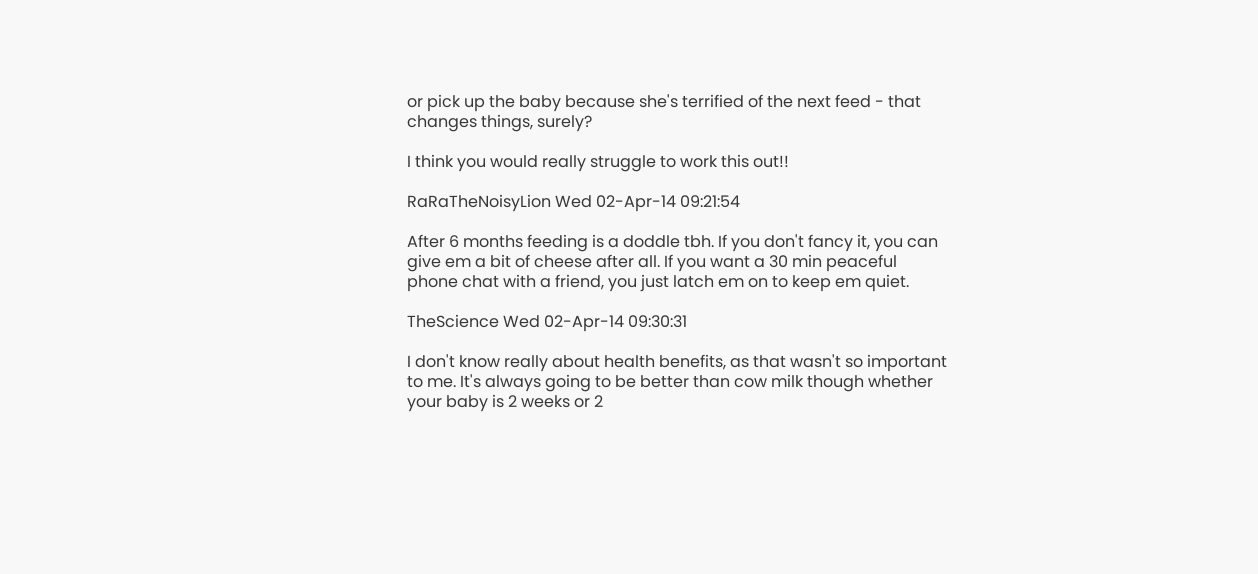or pick up the baby because she's terrified of the next feed - that changes things, surely?

I think you would really struggle to work this out!!

RaRaTheNoisyLion Wed 02-Apr-14 09:21:54

After 6 months feeding is a doddle tbh. If you don't fancy it, you can give em a bit of cheese after all. If you want a 30 min peaceful phone chat with a friend, you just latch em on to keep em quiet.

TheScience Wed 02-Apr-14 09:30:31

I don't know really about health benefits, as that wasn't so important to me. It's always going to be better than cow milk though whether your baby is 2 weeks or 2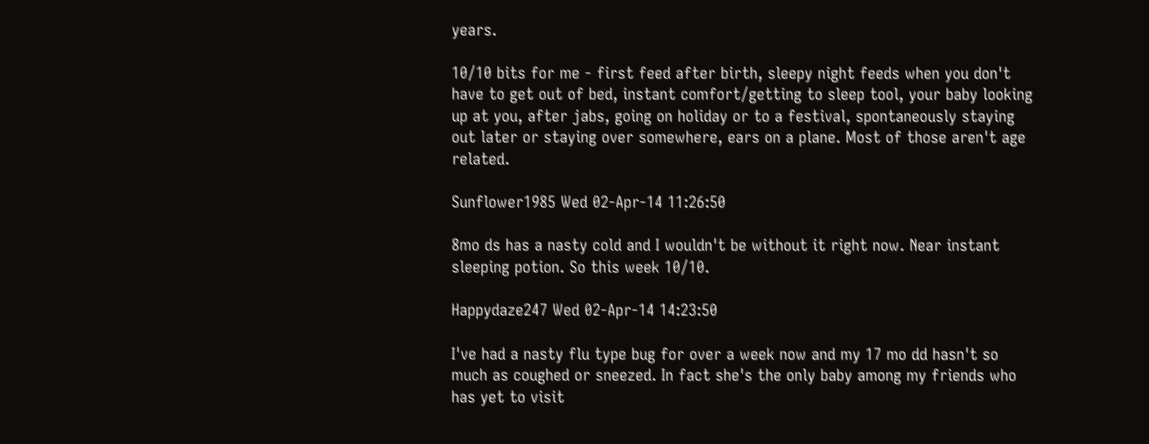years.

10/10 bits for me - first feed after birth, sleepy night feeds when you don't have to get out of bed, instant comfort/getting to sleep tool, your baby looking up at you, after jabs, going on holiday or to a festival, spontaneously staying out later or staying over somewhere, ears on a plane. Most of those aren't age related.

Sunflower1985 Wed 02-Apr-14 11:26:50

8mo ds has a nasty cold and I wouldn't be without it right now. Near instant sleeping potion. So this week 10/10.

Happydaze247 Wed 02-Apr-14 14:23:50

I've had a nasty flu type bug for over a week now and my 17 mo dd hasn't so much as coughed or sneezed. In fact she's the only baby among my friends who has yet to visit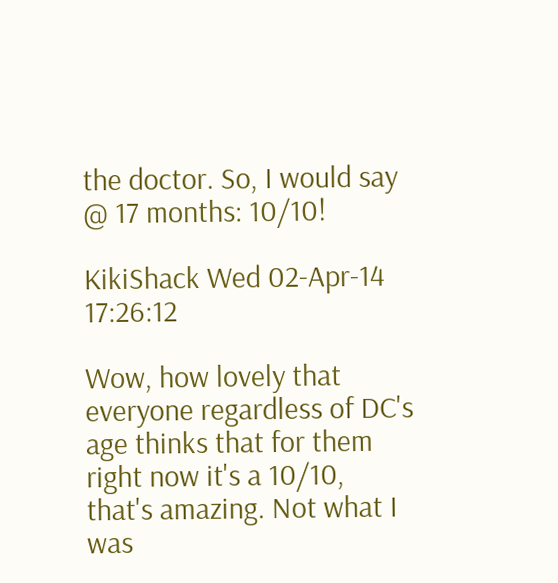the doctor. So, I would say @ 17 months: 10/10!

KikiShack Wed 02-Apr-14 17:26:12

Wow, how lovely that everyone regardless of DC's age thinks that for them right now it's a 10/10, that's amazing. Not what I was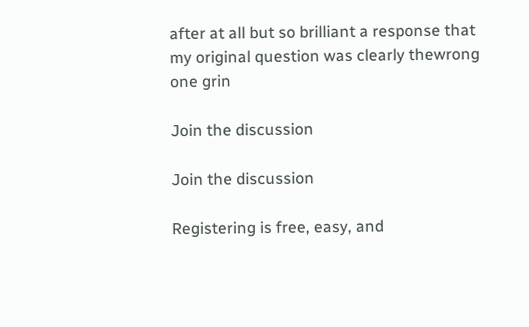after at all but so brilliant a response that my original question was clearly thewrong one grin

Join the discussion

Join the discussion

Registering is free, easy, and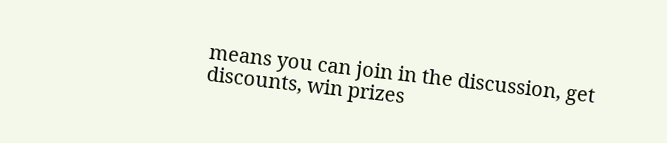means you can join in the discussion, get discounts, win prizes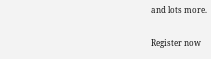and lots more.

Register now